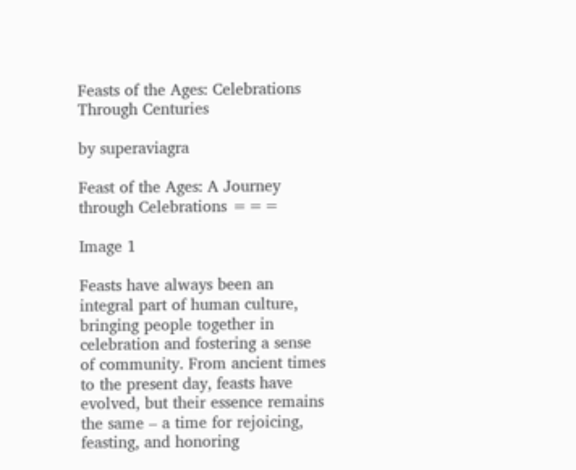Feasts of the Ages: Celebrations Through Centuries

by superaviagra

Feast of the Ages: A Journey through Celebrations ===

Image 1

Feasts have always been an integral part of human culture, bringing people together in celebration and fostering a sense of community. From ancient times to the present day, feasts have evolved, but their essence remains the same – a time for rejoicing, feasting, and honoring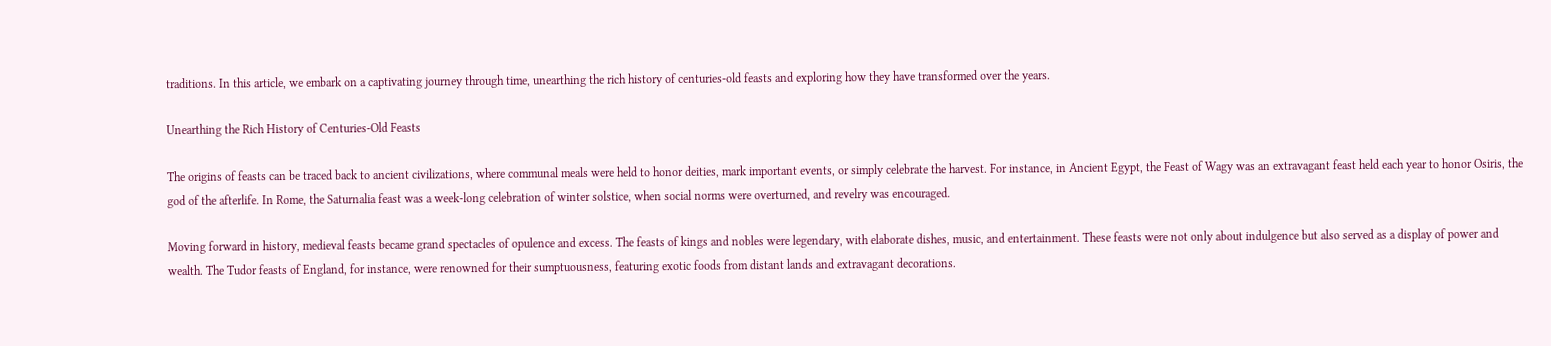traditions. In this article, we embark on a captivating journey through time, unearthing the rich history of centuries-old feasts and exploring how they have transformed over the years.

Unearthing the Rich History of Centuries-Old Feasts

The origins of feasts can be traced back to ancient civilizations, where communal meals were held to honor deities, mark important events, or simply celebrate the harvest. For instance, in Ancient Egypt, the Feast of Wagy was an extravagant feast held each year to honor Osiris, the god of the afterlife. In Rome, the Saturnalia feast was a week-long celebration of winter solstice, when social norms were overturned, and revelry was encouraged.

Moving forward in history, medieval feasts became grand spectacles of opulence and excess. The feasts of kings and nobles were legendary, with elaborate dishes, music, and entertainment. These feasts were not only about indulgence but also served as a display of power and wealth. The Tudor feasts of England, for instance, were renowned for their sumptuousness, featuring exotic foods from distant lands and extravagant decorations.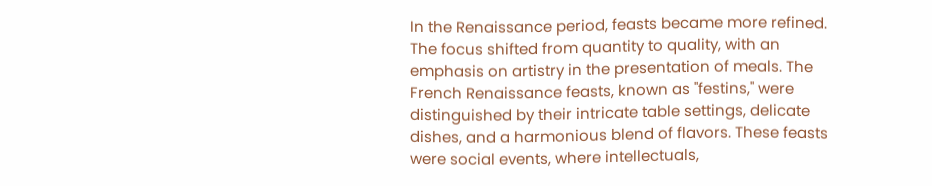In the Renaissance period, feasts became more refined. The focus shifted from quantity to quality, with an emphasis on artistry in the presentation of meals. The French Renaissance feasts, known as "festins," were distinguished by their intricate table settings, delicate dishes, and a harmonious blend of flavors. These feasts were social events, where intellectuals,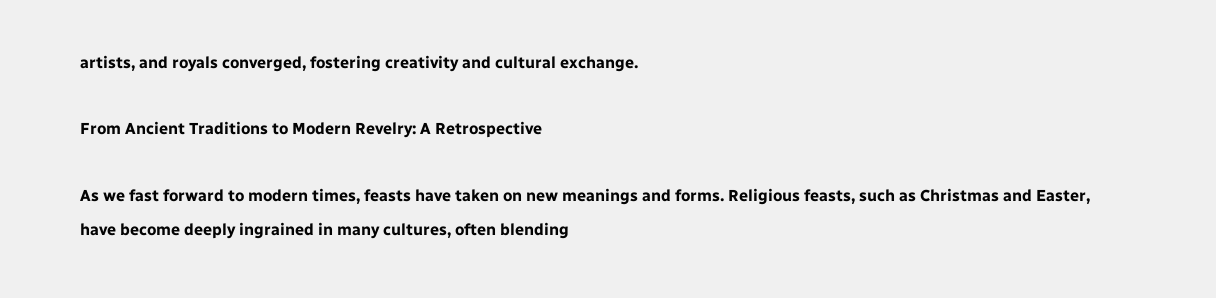artists, and royals converged, fostering creativity and cultural exchange.

From Ancient Traditions to Modern Revelry: A Retrospective

As we fast forward to modern times, feasts have taken on new meanings and forms. Religious feasts, such as Christmas and Easter, have become deeply ingrained in many cultures, often blending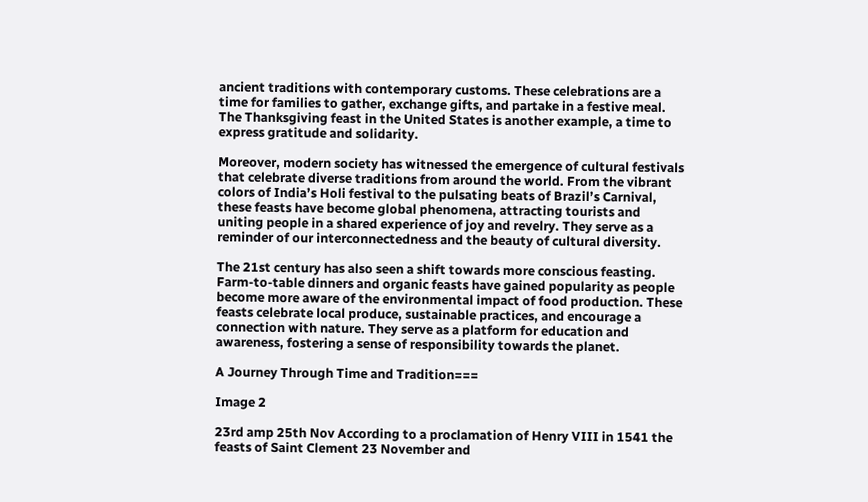ancient traditions with contemporary customs. These celebrations are a time for families to gather, exchange gifts, and partake in a festive meal. The Thanksgiving feast in the United States is another example, a time to express gratitude and solidarity.

Moreover, modern society has witnessed the emergence of cultural festivals that celebrate diverse traditions from around the world. From the vibrant colors of India’s Holi festival to the pulsating beats of Brazil’s Carnival, these feasts have become global phenomena, attracting tourists and uniting people in a shared experience of joy and revelry. They serve as a reminder of our interconnectedness and the beauty of cultural diversity.

The 21st century has also seen a shift towards more conscious feasting. Farm-to-table dinners and organic feasts have gained popularity as people become more aware of the environmental impact of food production. These feasts celebrate local produce, sustainable practices, and encourage a connection with nature. They serve as a platform for education and awareness, fostering a sense of responsibility towards the planet.

A Journey Through Time and Tradition===

Image 2

23rd amp 25th Nov According to a proclamation of Henry VIII in 1541 the feasts of Saint Clement 23 November and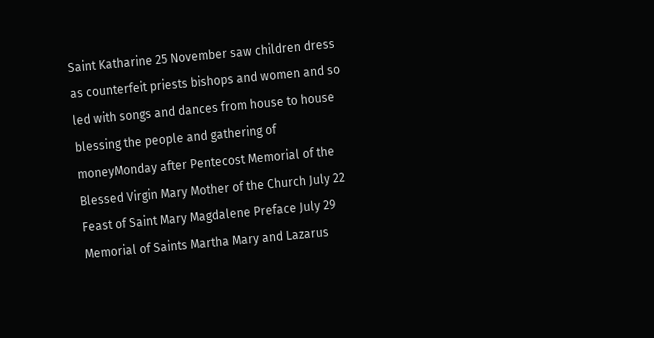Saint Katharine 25 November saw children dress as counterfeit priests bishops and women and so led with songs and dances from house to house blessing the people and gathering of moneyMonday after Pentecost Memorial of the Blessed Virgin Mary Mother of the Church July 22 Feast of Saint Mary Magdalene Preface July 29 Memorial of Saints Martha Mary and Lazarus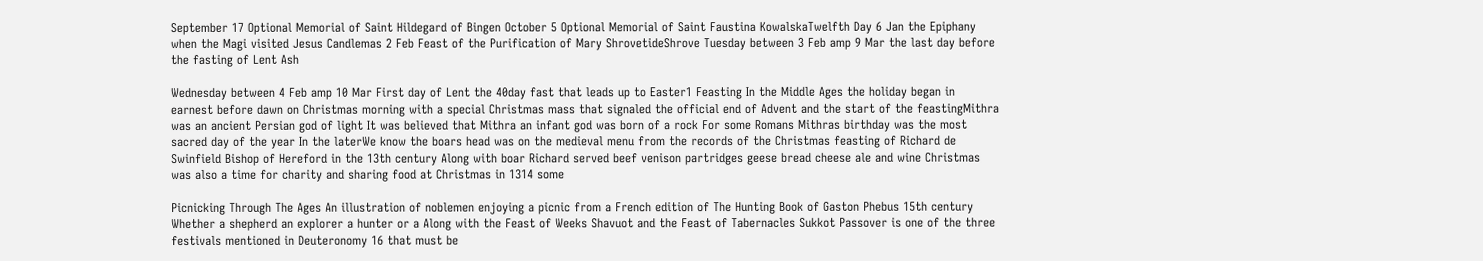September 17 Optional Memorial of Saint Hildegard of Bingen October 5 Optional Memorial of Saint Faustina KowalskaTwelfth Day 6 Jan the Epiphany when the Magi visited Jesus Candlemas 2 Feb Feast of the Purification of Mary ShrovetideShrove Tuesday between 3 Feb amp 9 Mar the last day before the fasting of Lent Ash

Wednesday between 4 Feb amp 10 Mar First day of Lent the 40day fast that leads up to Easter1 Feasting In the Middle Ages the holiday began in earnest before dawn on Christmas morning with a special Christmas mass that signaled the official end of Advent and the start of the feastingMithra was an ancient Persian god of light It was believed that Mithra an infant god was born of a rock For some Romans Mithras birthday was the most sacred day of the year In the laterWe know the boars head was on the medieval menu from the records of the Christmas feasting of Richard de Swinfield Bishop of Hereford in the 13th century Along with boar Richard served beef venison partridges geese bread cheese ale and wine Christmas was also a time for charity and sharing food at Christmas in 1314 some

Picnicking Through The Ages An illustration of noblemen enjoying a picnic from a French edition of The Hunting Book of Gaston Phebus 15th century Whether a shepherd an explorer a hunter or a Along with the Feast of Weeks Shavuot and the Feast of Tabernacles Sukkot Passover is one of the three festivals mentioned in Deuteronomy 16 that must be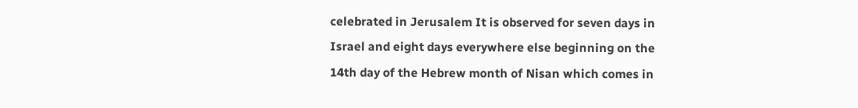celebrated in Jerusalem It is observed for seven days in Israel and eight days everywhere else beginning on the 14th day of the Hebrew month of Nisan which comes in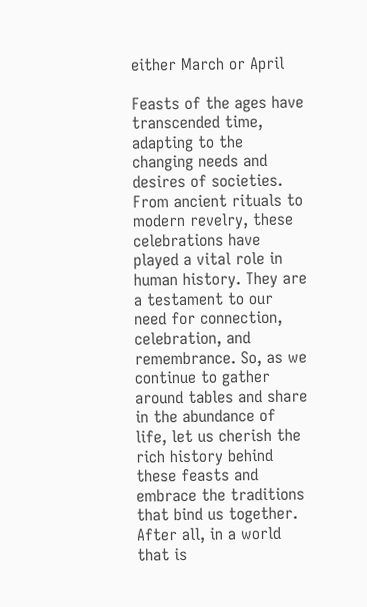either March or April

Feasts of the ages have transcended time, adapting to the changing needs and desires of societies. From ancient rituals to modern revelry, these celebrations have played a vital role in human history. They are a testament to our need for connection, celebration, and remembrance. So, as we continue to gather around tables and share in the abundance of life, let us cherish the rich history behind these feasts and embrace the traditions that bind us together. After all, in a world that is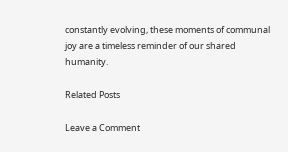constantly evolving, these moments of communal joy are a timeless reminder of our shared humanity.

Related Posts

Leave a Comment